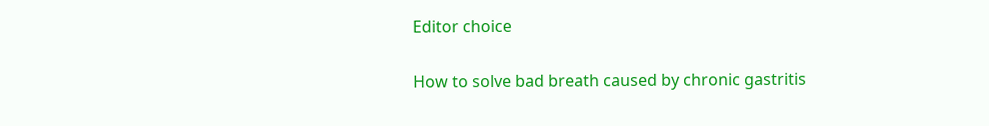Editor choice

How to solve bad breath caused by chronic gastritis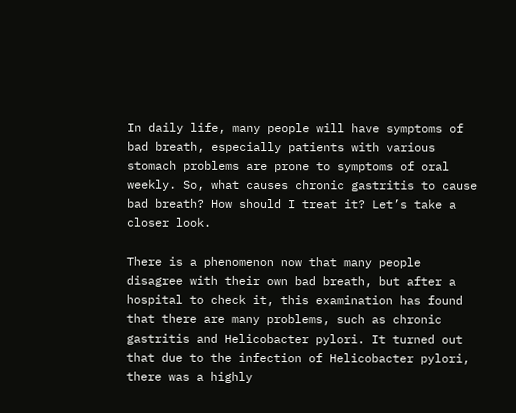In daily life, many people will have symptoms of bad breath, especially patients with various stomach problems are prone to symptoms of oral weekly. So, what causes chronic gastritis to cause bad breath? How should I treat it? Let’s take a closer look.

There is a phenomenon now that many people disagree with their own bad breath, but after a hospital to check it, this examination has found that there are many problems, such as chronic gastritis and Helicobacter pylori. It turned out that due to the infection of Helicobacter pylori, there was a highly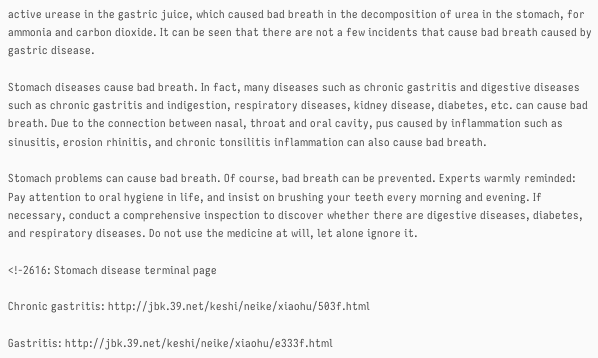active urease in the gastric juice, which caused bad breath in the decomposition of urea in the stomach, for ammonia and carbon dioxide. It can be seen that there are not a few incidents that cause bad breath caused by gastric disease.

Stomach diseases cause bad breath. In fact, many diseases such as chronic gastritis and digestive diseases such as chronic gastritis and indigestion, respiratory diseases, kidney disease, diabetes, etc. can cause bad breath. Due to the connection between nasal, throat and oral cavity, pus caused by inflammation such as sinusitis, erosion rhinitis, and chronic tonsilitis inflammation can also cause bad breath.

Stomach problems can cause bad breath. Of course, bad breath can be prevented. Experts warmly reminded: Pay attention to oral hygiene in life, and insist on brushing your teeth every morning and evening. If necessary, conduct a comprehensive inspection to discover whether there are digestive diseases, diabetes, and respiratory diseases. Do not use the medicine at will, let alone ignore it.

<!-2616: Stomach disease terminal page

Chronic gastritis: http://jbk.39.net/keshi/neike/xiaohu/503f.html

Gastritis: http://jbk.39.net/keshi/neike/xiaohu/e333f.html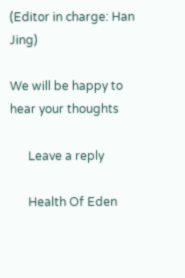(Editor in charge: Han Jing)

We will be happy to hear your thoughts

      Leave a reply

      Health Of Eden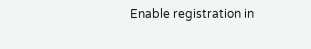Enable registration in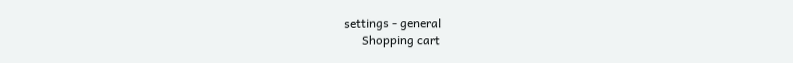settings - general
      Shopping cart